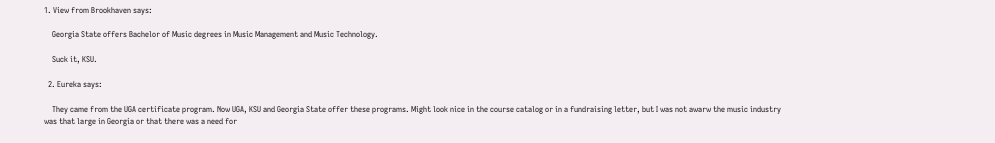1. View from Brookhaven says:

    Georgia State offers Bachelor of Music degrees in Music Management and Music Technology.

    Suck it, KSU.

  2. Eureka says:

    They came from the UGA certificate program. Now UGA, KSU and Georgia State offer these programs. Might look nice in the course catalog or in a fundraising letter, but I was not awarw the music industry was that large in Georgia or that there was a need for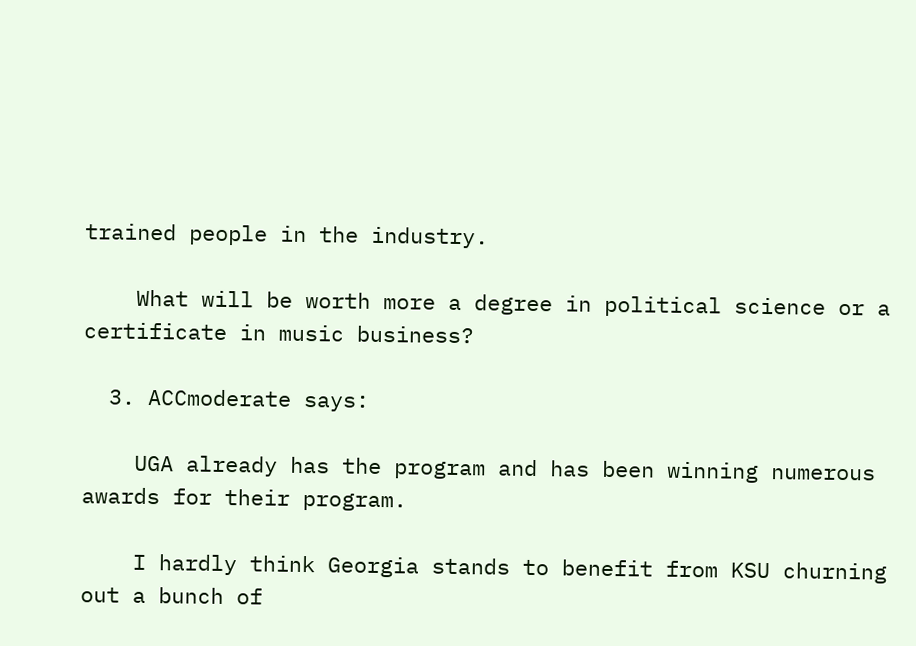trained people in the industry.

    What will be worth more a degree in political science or a certificate in music business?

  3. ACCmoderate says:

    UGA already has the program and has been winning numerous awards for their program.

    I hardly think Georgia stands to benefit from KSU churning out a bunch of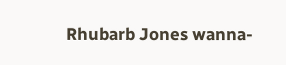Rhubarb Jones wanna-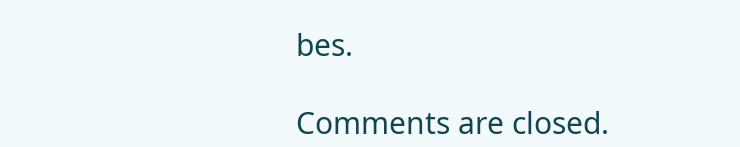bes.

Comments are closed.